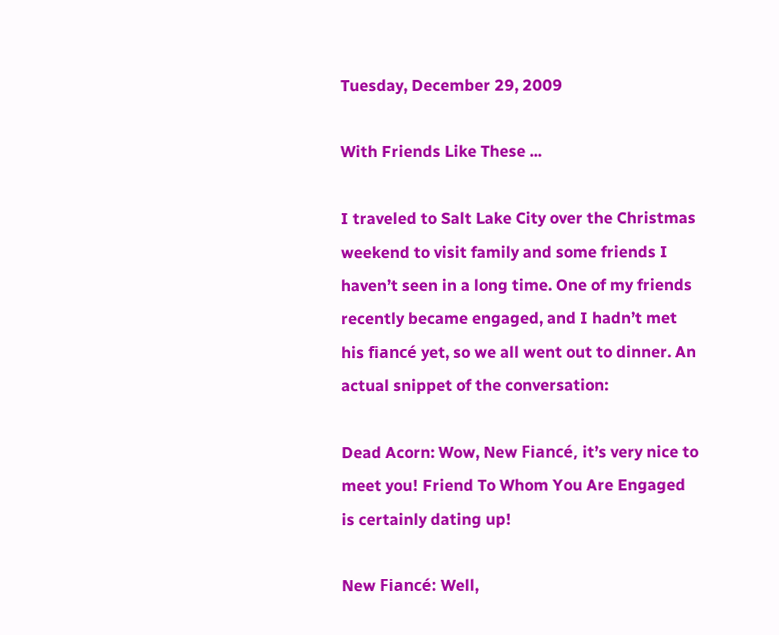Tuesday, December 29, 2009

With Friends Like These ...

I traveled to Salt Lake City over the Christmas weekend to visit family and some friends I haven’t seen in a long time. One of my friends recently became engaged, and I hadn’t met his fiancé yet, so we all went out to dinner. An actual snippet of the conversation:

Dead Acorn: Wow, New Fiancé, it’s very nice to meet you! Friend To Whom You Are Engaged is certainly dating up!

New Fiancé: Well,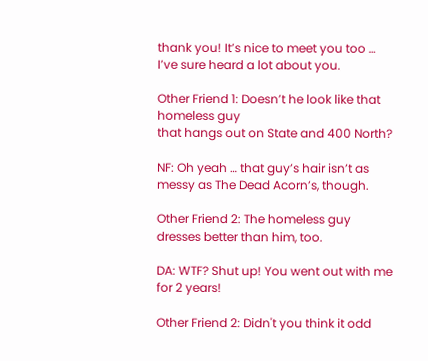thank you! It’s nice to meet you too … I’ve sure heard a lot about you.

Other Friend 1: Doesn’t he look like that homeless guy
that hangs out on State and 400 North?

NF: Oh yeah … that guy’s hair isn’t as messy as The Dead Acorn’s, though.

Other Friend 2: The homeless guy dresses better than him, too.

DA: WTF? Shut up! You went out with me for 2 years!

Other Friend 2: Didn't you think it odd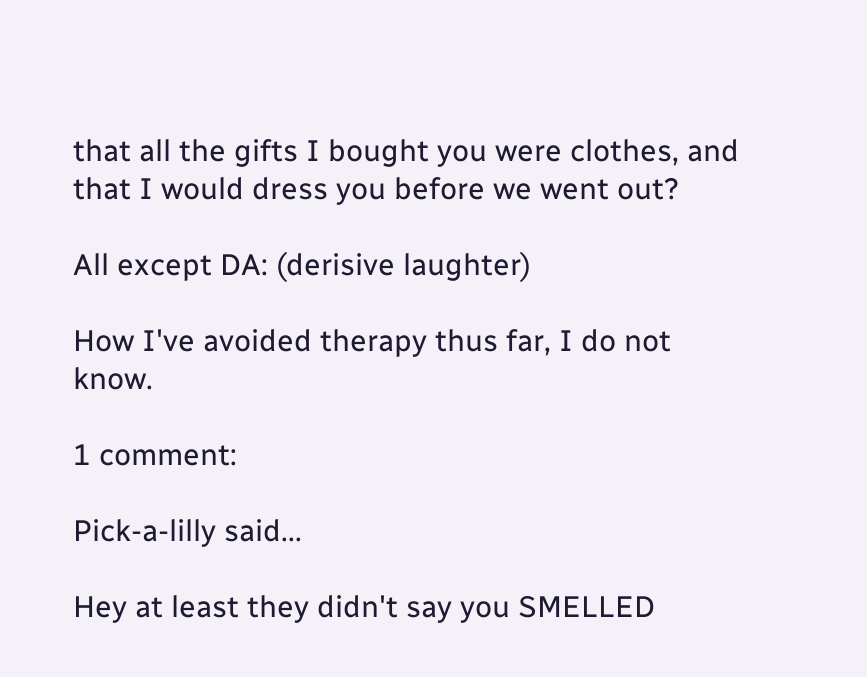that all the gifts I bought you were clothes, and that I would dress you before we went out?

All except DA: (derisive laughter)

How I've avoided therapy thus far, I do not know.

1 comment:

Pick-a-lilly said...

Hey at least they didn't say you SMELLED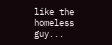like the homeless guy...